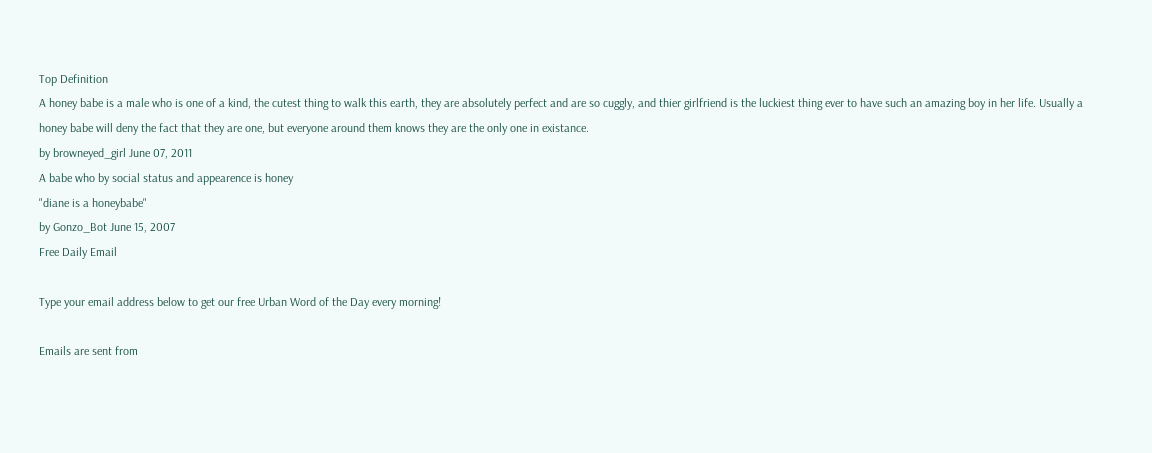Top Definition
A honey babe is a male who is one of a kind, the cutest thing to walk this earth, they are absolutely perfect and are so cuggly, and thier girlfriend is the luckiest thing ever to have such an amazing boy in her life. Usually a honey babe will deny the fact that they are one, but everyone around them knows they are the only one in existance.
by browneyed_girl June 07, 2011
A babe who by social status and appearence is honey
"diane is a honeybabe"
by Gonzo_Bot June 15, 2007
Free Daily Email

Type your email address below to get our free Urban Word of the Day every morning!

Emails are sent from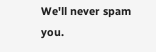We'll never spam you.